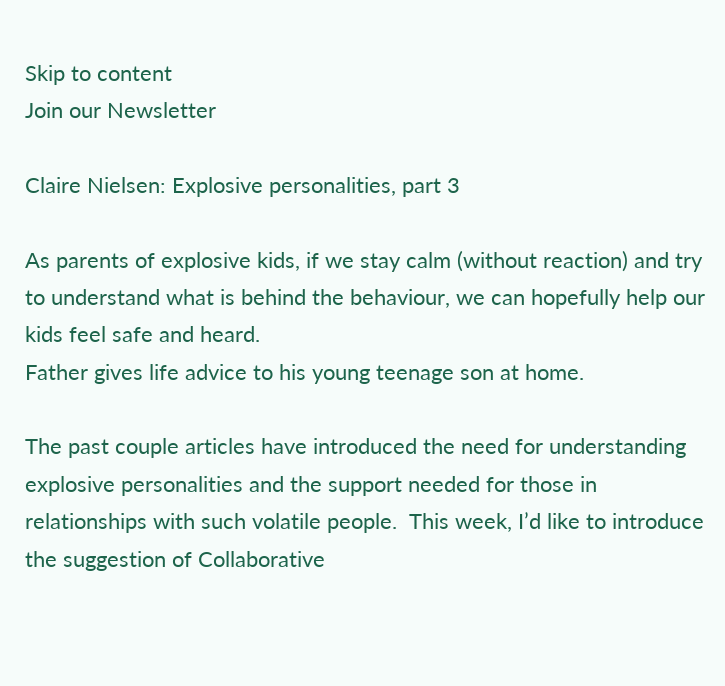Skip to content
Join our Newsletter

Claire Nielsen: Explosive personalities, part 3

As parents of explosive kids, if we stay calm (without reaction) and try to understand what is behind the behaviour, we can hopefully help our kids feel safe and heard.
Father gives life advice to his young teenage son at home.

The past couple articles have introduced the need for understanding explosive personalities and the support needed for those in relationships with such volatile people.  This week, I’d like to introduce the suggestion of Collaborative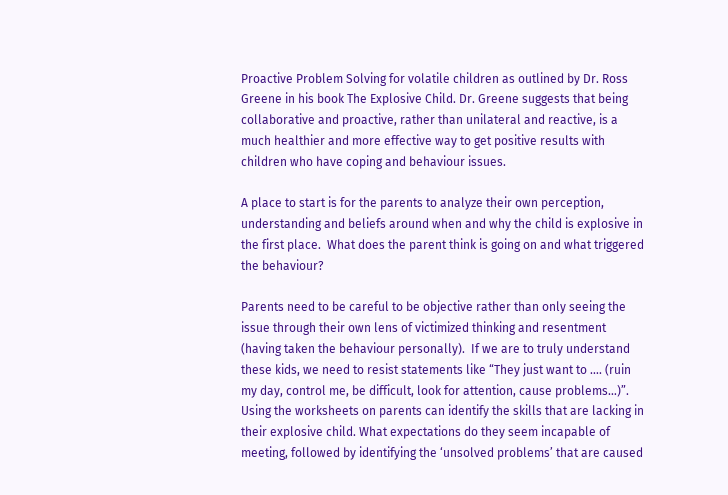Proactive Problem Solving for volatile children as outlined by Dr. Ross Greene in his book The Explosive Child. Dr. Greene suggests that being collaborative and proactive, rather than unilateral and reactive, is a much healthier and more effective way to get positive results with children who have coping and behaviour issues.

A place to start is for the parents to analyze their own perception, understanding and beliefs around when and why the child is explosive in the first place.  What does the parent think is going on and what triggered the behaviour?

Parents need to be careful to be objective rather than only seeing the issue through their own lens of victimized thinking and resentment (having taken the behaviour personally).  If we are to truly understand these kids, we need to resist statements like “They just want to …. (ruin my day, control me, be difficult, look for attention, cause problems…)”. Using the worksheets on parents can identify the skills that are lacking in their explosive child. What expectations do they seem incapable of meeting, followed by identifying the ‘unsolved problems’ that are caused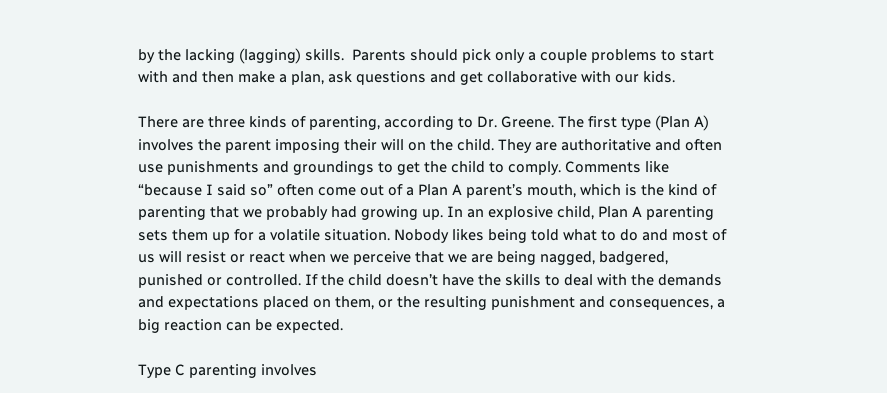by the lacking (lagging) skills.  Parents should pick only a couple problems to start with and then make a plan, ask questions and get collaborative with our kids.

There are three kinds of parenting, according to Dr. Greene. The first type (Plan A) involves the parent imposing their will on the child. They are authoritative and often use punishments and groundings to get the child to comply. Comments like “because I said so” often come out of a Plan A parent’s mouth, which is the kind of parenting that we probably had growing up. In an explosive child, Plan A parenting sets them up for a volatile situation. Nobody likes being told what to do and most of us will resist or react when we perceive that we are being nagged, badgered, punished or controlled. If the child doesn’t have the skills to deal with the demands and expectations placed on them, or the resulting punishment and consequences, a big reaction can be expected.

Type C parenting involves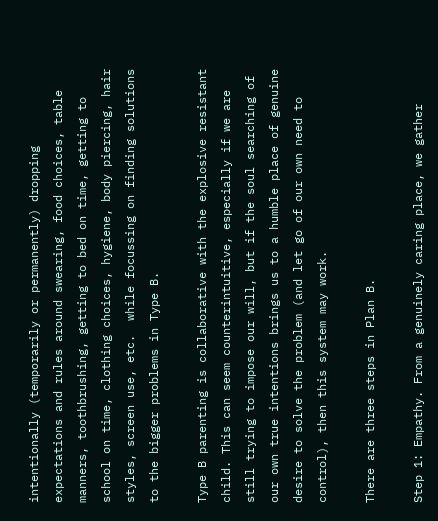intentionally (temporarily or permanently) dropping expectations and rules around swearing, food choices, table manners, toothbrushing, getting to bed on time, getting to school on time, clothing choices, hygiene, body piercing, hair styles, screen use, etc.  while focussing on finding solutions to the bigger problems in Type B.

Type B parenting is collaborative with the explosive resistant child. This can seem counterintuitive, especially if we are still trying to impose our will, but if the soul searching of our own true intentions brings us to a humble place of genuine desire to solve the problem (and let go of our own need to control), then this system may work.

There are three steps in Plan B.

Step 1: Empathy. From a genuinely caring place, we gather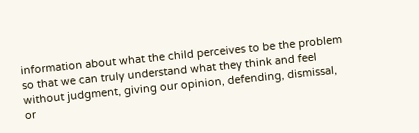information about what the child perceives to be the problem so that we can truly understand what they think and feel without judgment, giving our opinion, defending, dismissal, or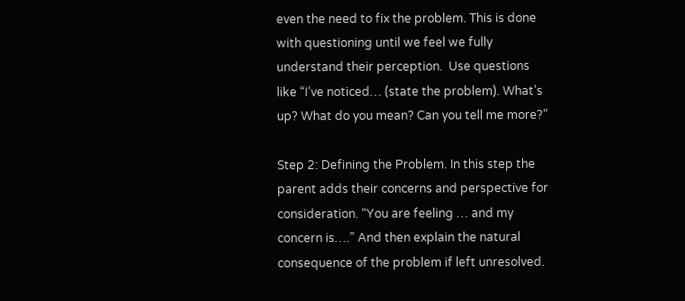even the need to fix the problem. This is done with questioning until we feel we fully understand their perception.  Use questions like “I’ve noticed… (state the problem). What’s up? What do you mean? Can you tell me more?”

Step 2: Defining the Problem. In this step the parent adds their concerns and perspective for consideration. “You are feeling … and my concern is….” And then explain the natural consequence of the problem if left unresolved.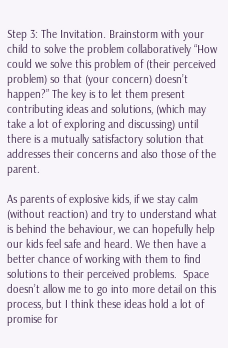Step 3: The Invitation. Brainstorm with your child to solve the problem collaboratively “How could we solve this problem of (their perceived problem) so that (your concern) doesn’t happen?” The key is to let them present contributing ideas and solutions, (which may take a lot of exploring and discussing) until there is a mutually satisfactory solution that addresses their concerns and also those of the parent.

As parents of explosive kids, if we stay calm (without reaction) and try to understand what is behind the behaviour, we can hopefully help our kids feel safe and heard. We then have a better chance of working with them to find solutions to their perceived problems.  Space doesn’t allow me to go into more detail on this process, but I think these ideas hold a lot of promise for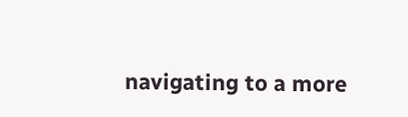navigating to a more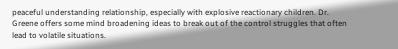peaceful understanding relationship, especially with explosive reactionary children. Dr. Greene offers some mind broadening ideas to break out of the control struggles that often lead to volatile situations.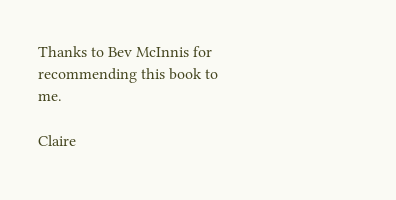Thanks to Bev McInnis for recommending this book to me.

Claire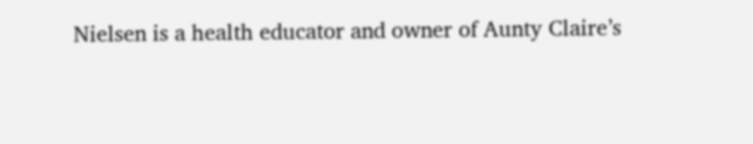Nielsen is a health educator and owner of Aunty Claire’s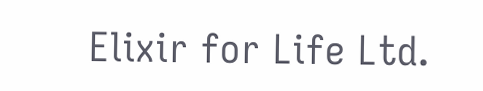Elixir for Life Ltd.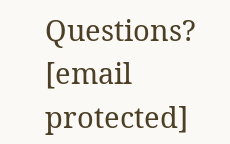Questions? [email protected]